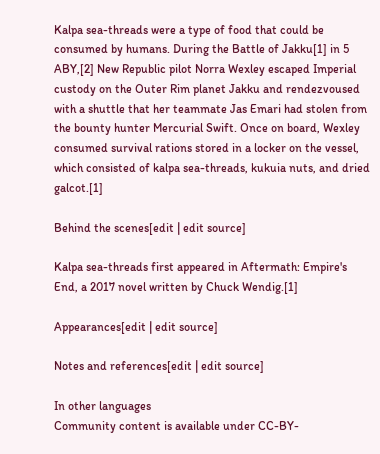Kalpa sea-threads were a type of food that could be consumed by humans. During the Battle of Jakku[1] in 5 ABY,[2] New Republic pilot Norra Wexley escaped Imperial custody on the Outer Rim planet Jakku and rendezvoused with a shuttle that her teammate Jas Emari had stolen from the bounty hunter Mercurial Swift. Once on board, Wexley consumed survival rations stored in a locker on the vessel, which consisted of kalpa sea-threads, kukuia nuts, and dried galcot.[1]

Behind the scenes[edit | edit source]

Kalpa sea-threads first appeared in Aftermath: Empire's End, a 2017 novel written by Chuck Wendig.[1]

Appearances[edit | edit source]

Notes and references[edit | edit source]

In other languages
Community content is available under CC-BY-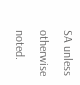SA unless otherwise noted.